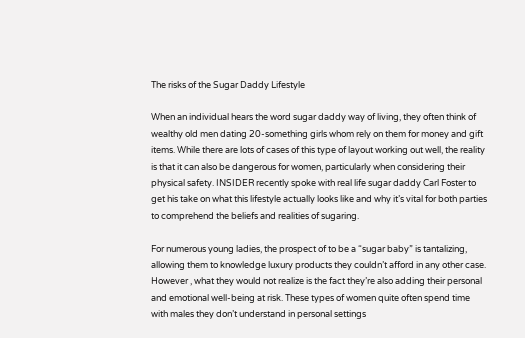The risks of the Sugar Daddy Lifestyle

When an individual hears the word sugar daddy way of living, they often think of wealthy old men dating 20-something girls whom rely on them for money and gift items. While there are lots of cases of this type of layout working out well, the reality is that it can also be dangerous for women, particularly when considering their physical safety. INSIDER recently spoke with real life sugar daddy Carl Foster to get his take on what this lifestyle actually looks like and why it’s vital for both parties to comprehend the beliefs and realities of sugaring.

For numerous young ladies, the prospect of to be a “sugar baby” is tantalizing, allowing them to knowledge luxury products they couldn’t afford in any other case. However , what they would not realize is the fact they’re also adding their personal and emotional well-being at risk. These types of women quite often spend time with males they don’t understand in personal settings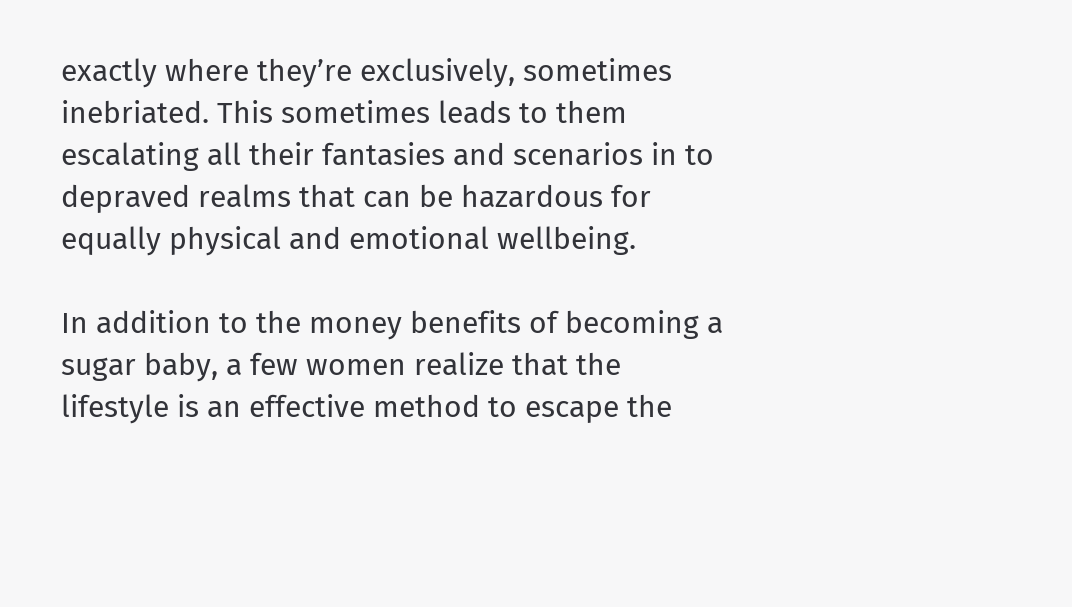exactly where they’re exclusively, sometimes inebriated. This sometimes leads to them escalating all their fantasies and scenarios in to depraved realms that can be hazardous for equally physical and emotional wellbeing.

In addition to the money benefits of becoming a sugar baby, a few women realize that the lifestyle is an effective method to escape the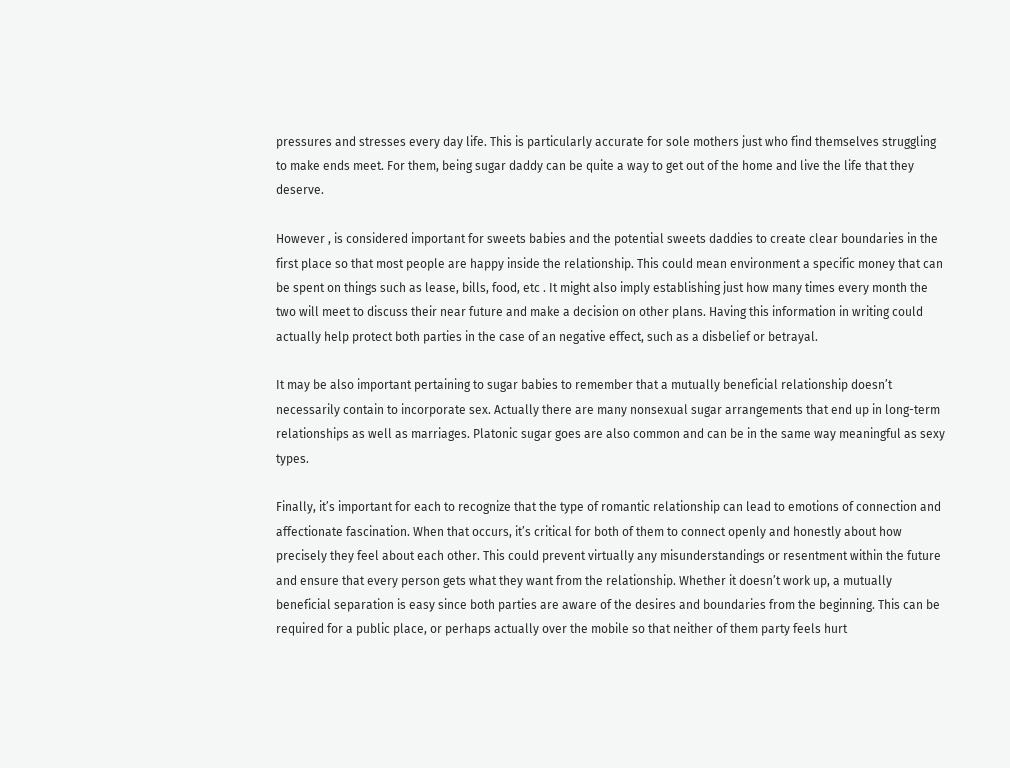pressures and stresses every day life. This is particularly accurate for sole mothers just who find themselves struggling to make ends meet. For them, being sugar daddy can be quite a way to get out of the home and live the life that they deserve.

However , is considered important for sweets babies and the potential sweets daddies to create clear boundaries in the first place so that most people are happy inside the relationship. This could mean environment a specific money that can be spent on things such as lease, bills, food, etc . It might also imply establishing just how many times every month the two will meet to discuss their near future and make a decision on other plans. Having this information in writing could actually help protect both parties in the case of an negative effect, such as a disbelief or betrayal.

It may be also important pertaining to sugar babies to remember that a mutually beneficial relationship doesn’t necessarily contain to incorporate sex. Actually there are many nonsexual sugar arrangements that end up in long-term relationships as well as marriages. Platonic sugar goes are also common and can be in the same way meaningful as sexy types.

Finally, it’s important for each to recognize that the type of romantic relationship can lead to emotions of connection and affectionate fascination. When that occurs, it’s critical for both of them to connect openly and honestly about how precisely they feel about each other. This could prevent virtually any misunderstandings or resentment within the future and ensure that every person gets what they want from the relationship. Whether it doesn’t work up, a mutually beneficial separation is easy since both parties are aware of the desires and boundaries from the beginning. This can be required for a public place, or perhaps actually over the mobile so that neither of them party feels hurt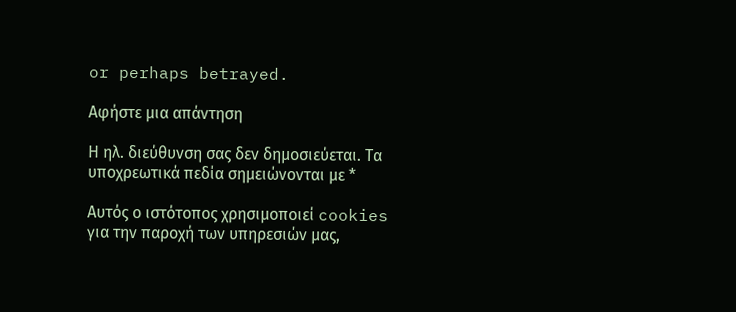or perhaps betrayed.

Αφήστε μια απάντηση

Η ηλ. διεύθυνση σας δεν δημοσιεύεται. Τα υποχρεωτικά πεδία σημειώνονται με *

Αυτός ο ιστότοπος χρησιμοποιεί cookies για την παροχή των υπηρεσιών μας,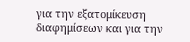για την εξατομίκευση διαφημίσεων και για την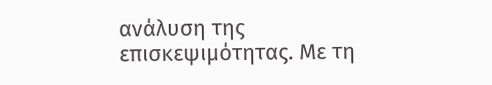ανάλυση της επισκεψιμότητας. Με τη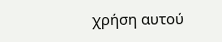χρήση αυτού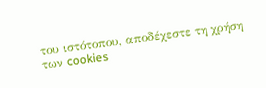του ιστότοπου, αποδέχεστε τη χρήση των cookies